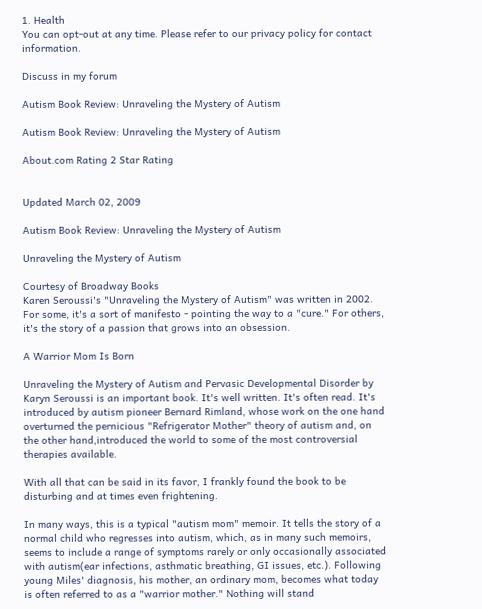1. Health
You can opt-out at any time. Please refer to our privacy policy for contact information.

Discuss in my forum

Autism Book Review: Unraveling the Mystery of Autism

Autism Book Review: Unraveling the Mystery of Autism

About.com Rating 2 Star Rating


Updated March 02, 2009

Autism Book Review: Unraveling the Mystery of Autism

Unraveling the Mystery of Autism

Courtesy of Broadway Books
Karen Seroussi's "Unraveling the Mystery of Autism" was written in 2002. For some, it's a sort of manifesto - pointing the way to a "cure." For others, it's the story of a passion that grows into an obsession.

A Warrior Mom Is Born

Unraveling the Mystery of Autism and Pervasic Developmental Disorder by Karyn Seroussi is an important book. It's well written. It's often read. It's introduced by autism pioneer Bernard Rimland, whose work on the one hand overturned the pernicious "Refrigerator Mother" theory of autism and, on the other hand,introduced the world to some of the most controversial therapies available.

With all that can be said in its favor, I frankly found the book to be disturbing and at times even frightening.

In many ways, this is a typical "autism mom" memoir. It tells the story of a normal child who regresses into autism, which, as in many such memoirs, seems to include a range of symptoms rarely or only occasionally associated with autism(ear infections, asthmatic breathing, GI issues, etc.). Following young Miles' diagnosis, his mother, an ordinary mom, becomes what today is often referred to as a "warrior mother." Nothing will stand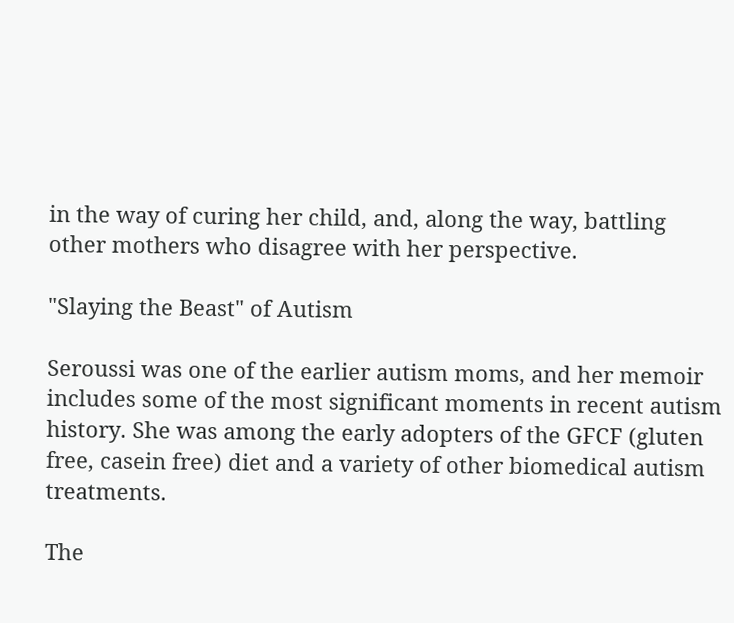in the way of curing her child, and, along the way, battling other mothers who disagree with her perspective.

"Slaying the Beast" of Autism

Seroussi was one of the earlier autism moms, and her memoir includes some of the most significant moments in recent autism history. She was among the early adopters of the GFCF (gluten free, casein free) diet and a variety of other biomedical autism treatments.

The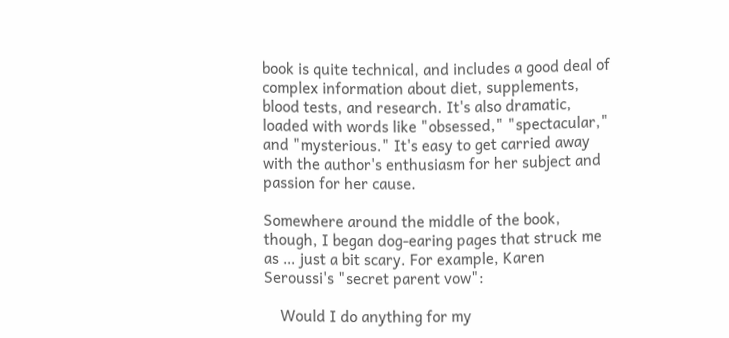book is quite technical, and includes a good deal of complex information about diet, supplements, blood tests, and research. It's also dramatic, loaded with words like "obsessed," "spectacular," and "mysterious." It's easy to get carried away with the author's enthusiasm for her subject and passion for her cause.

Somewhere around the middle of the book, though, I began dog-earing pages that struck me as … just a bit scary. For example, Karen Seroussi's "secret parent vow":

    Would I do anything for my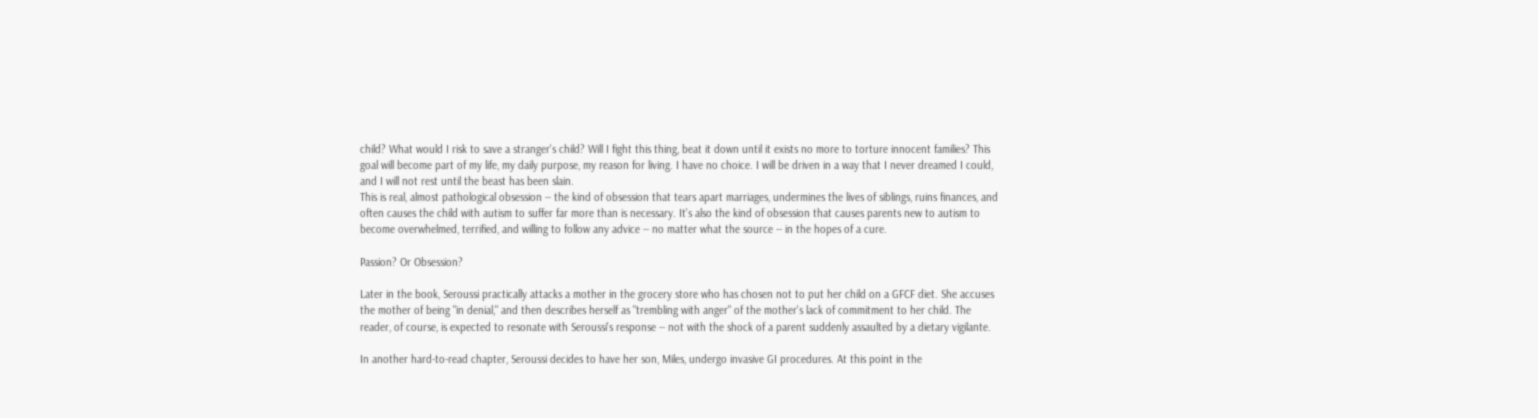child? What would I risk to save a stranger's child? Will I fight this thing, beat it down until it exists no more to torture innocent families? This goal will become part of my life, my daily purpose, my reason for living. I have no choice. I will be driven in a way that I never dreamed I could, and I will not rest until the beast has been slain.
This is real, almost pathological obsession -- the kind of obsession that tears apart marriages, undermines the lives of siblings, ruins finances, and often causes the child with autism to suffer far more than is necessary. It's also the kind of obsession that causes parents new to autism to become overwhelmed, terrified, and willing to follow any advice -- no matter what the source -- in the hopes of a cure.

Passion? Or Obsession?

Later in the book, Seroussi practically attacks a mother in the grocery store who has chosen not to put her child on a GFCF diet. She accuses the mother of being "in denial," and then describes herself as "trembling with anger" of the mother's lack of commitment to her child. The reader, of course, is expected to resonate with Seroussi's response -- not with the shock of a parent suddenly assaulted by a dietary vigilante.

In another hard-to-read chapter, Seroussi decides to have her son, Miles, undergo invasive GI procedures. At this point in the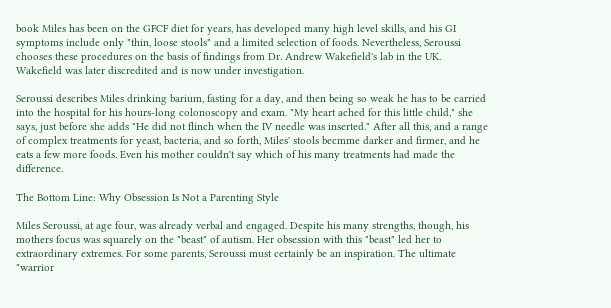book Miles has been on the GFCF diet for years, has developed many high level skills, and his GI symptoms include only "thin, loose stools" and a limited selection of foods. Nevertheless, Seroussi chooses these procedures on the basis of findings from Dr. Andrew Wakefield's lab in the UK. Wakefield was later discredited and is now under investigation.

Seroussi describes Miles drinking barium, fasting for a day, and then being so weak he has to be carried into the hospital for his hours-long colonoscopy and exam. "My heart ached for this little child," she says, just before she adds "He did not flinch when the IV needle was inserted." After all this, and a range of complex treatments for yeast, bacteria, and so forth, Miles' stools becmme darker and firmer, and he eats a few more foods. Even his mother couldn't say which of his many treatments had made the difference.

The Bottom Line: Why Obsession Is Not a Parenting Style

Miles Seroussi, at age four, was already verbal and engaged. Despite his many strengths, though, his mothers focus was squarely on the "beast" of autism. Her obsession with this "beast" led her to extraordinary extremes. For some parents, Seroussi must certainly be an inspiration. The ultimate "warrior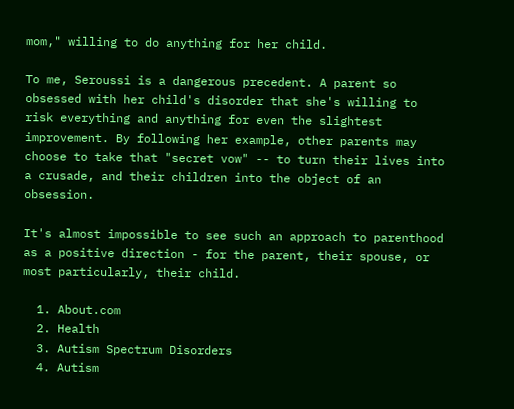mom," willing to do anything for her child.

To me, Seroussi is a dangerous precedent. A parent so obsessed with her child's disorder that she's willing to risk everything and anything for even the slightest improvement. By following her example, other parents may choose to take that "secret vow" -- to turn their lives into a crusade, and their children into the object of an obsession.

It's almost impossible to see such an approach to parenthood as a positive direction - for the parent, their spouse, or most particularly, their child.

  1. About.com
  2. Health
  3. Autism Spectrum Disorders
  4. Autism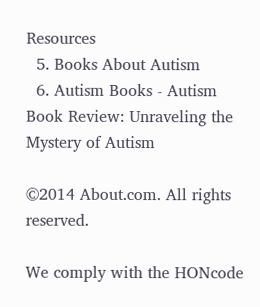Resources
  5. Books About Autism
  6. Autism Books - Autism Book Review: Unraveling the Mystery of Autism

©2014 About.com. All rights reserved.

We comply with the HONcode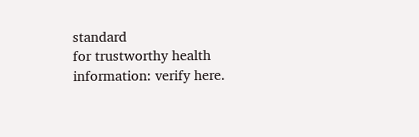standard
for trustworthy health
information: verify here.